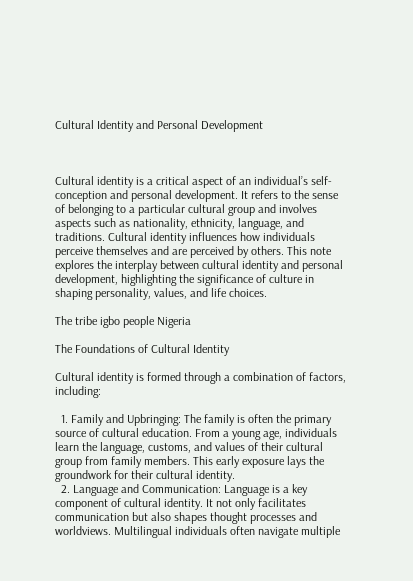Cultural Identity and Personal Development



Cultural identity is a critical aspect of an individual’s self-conception and personal development. It refers to the sense of belonging to a particular cultural group and involves aspects such as nationality, ethnicity, language, and traditions. Cultural identity influences how individuals perceive themselves and are perceived by others. This note explores the interplay between cultural identity and personal development, highlighting the significance of culture in shaping personality, values, and life choices.

The tribe igbo people Nigeria

The Foundations of Cultural Identity

Cultural identity is formed through a combination of factors, including:

  1. Family and Upbringing: The family is often the primary source of cultural education. From a young age, individuals learn the language, customs, and values of their cultural group from family members. This early exposure lays the groundwork for their cultural identity.
  2. Language and Communication: Language is a key component of cultural identity. It not only facilitates communication but also shapes thought processes and worldviews. Multilingual individuals often navigate multiple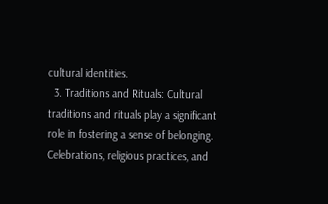cultural identities.
  3. Traditions and Rituals: Cultural traditions and rituals play a significant role in fostering a sense of belonging. Celebrations, religious practices, and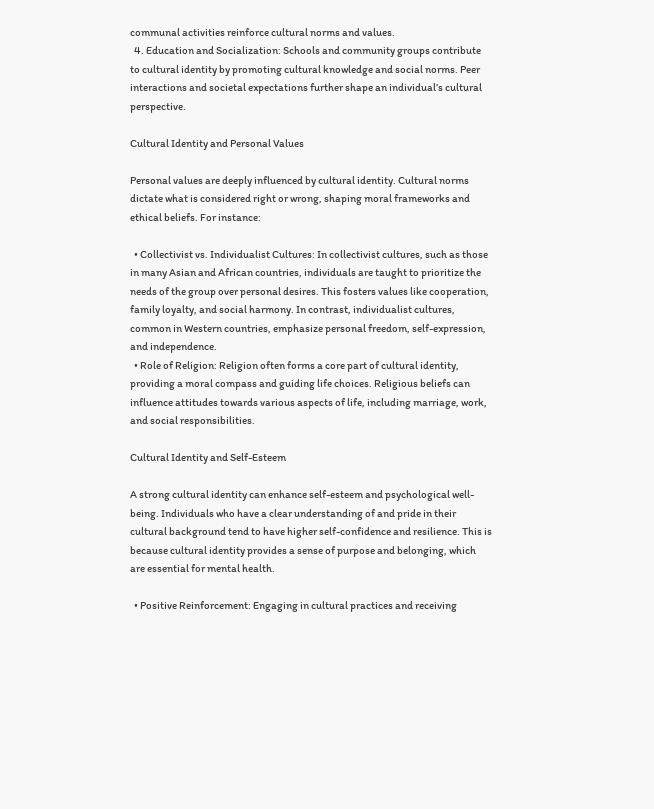communal activities reinforce cultural norms and values.
  4. Education and Socialization: Schools and community groups contribute to cultural identity by promoting cultural knowledge and social norms. Peer interactions and societal expectations further shape an individual’s cultural perspective.

Cultural Identity and Personal Values

Personal values are deeply influenced by cultural identity. Cultural norms dictate what is considered right or wrong, shaping moral frameworks and ethical beliefs. For instance:

  • Collectivist vs. Individualist Cultures: In collectivist cultures, such as those in many Asian and African countries, individuals are taught to prioritize the needs of the group over personal desires. This fosters values like cooperation, family loyalty, and social harmony. In contrast, individualist cultures, common in Western countries, emphasize personal freedom, self-expression, and independence.
  • Role of Religion: Religion often forms a core part of cultural identity, providing a moral compass and guiding life choices. Religious beliefs can influence attitudes towards various aspects of life, including marriage, work, and social responsibilities.

Cultural Identity and Self-Esteem

A strong cultural identity can enhance self-esteem and psychological well-being. Individuals who have a clear understanding of and pride in their cultural background tend to have higher self-confidence and resilience. This is because cultural identity provides a sense of purpose and belonging, which are essential for mental health.

  • Positive Reinforcement: Engaging in cultural practices and receiving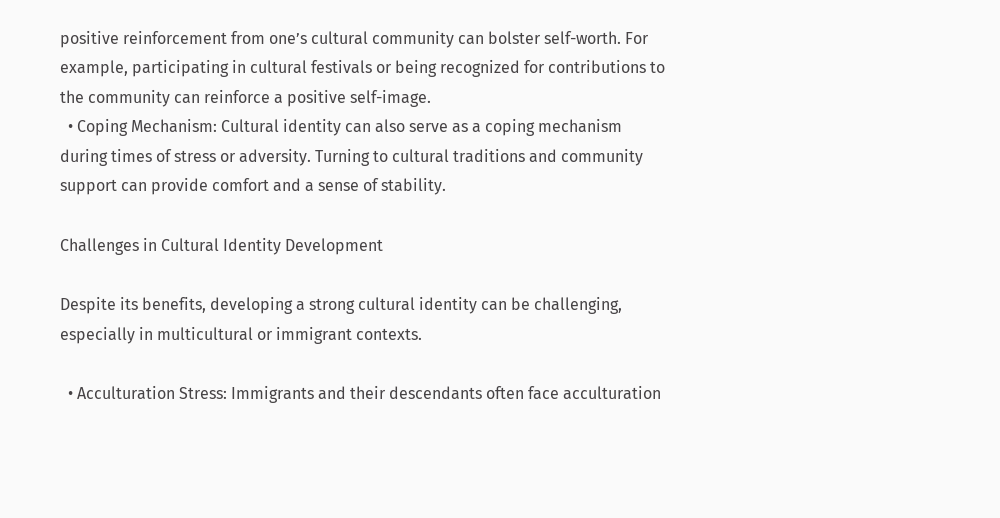positive reinforcement from one’s cultural community can bolster self-worth. For example, participating in cultural festivals or being recognized for contributions to the community can reinforce a positive self-image.
  • Coping Mechanism: Cultural identity can also serve as a coping mechanism during times of stress or adversity. Turning to cultural traditions and community support can provide comfort and a sense of stability.

Challenges in Cultural Identity Development

Despite its benefits, developing a strong cultural identity can be challenging, especially in multicultural or immigrant contexts.

  • Acculturation Stress: Immigrants and their descendants often face acculturation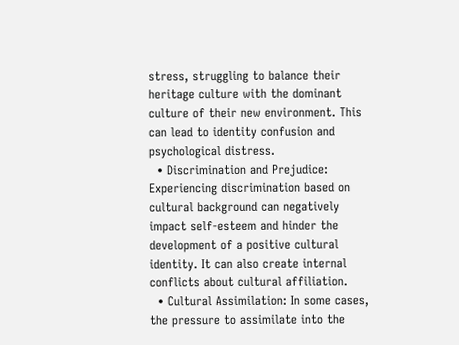stress, struggling to balance their heritage culture with the dominant culture of their new environment. This can lead to identity confusion and psychological distress.
  • Discrimination and Prejudice: Experiencing discrimination based on cultural background can negatively impact self-esteem and hinder the development of a positive cultural identity. It can also create internal conflicts about cultural affiliation.
  • Cultural Assimilation: In some cases, the pressure to assimilate into the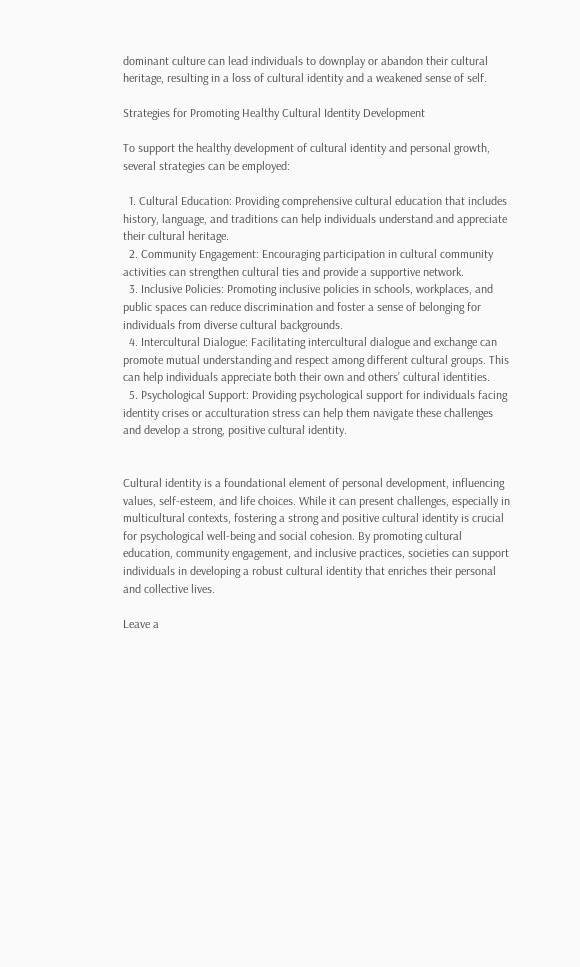dominant culture can lead individuals to downplay or abandon their cultural heritage, resulting in a loss of cultural identity and a weakened sense of self.

Strategies for Promoting Healthy Cultural Identity Development

To support the healthy development of cultural identity and personal growth, several strategies can be employed:

  1. Cultural Education: Providing comprehensive cultural education that includes history, language, and traditions can help individuals understand and appreciate their cultural heritage.
  2. Community Engagement: Encouraging participation in cultural community activities can strengthen cultural ties and provide a supportive network.
  3. Inclusive Policies: Promoting inclusive policies in schools, workplaces, and public spaces can reduce discrimination and foster a sense of belonging for individuals from diverse cultural backgrounds.
  4. Intercultural Dialogue: Facilitating intercultural dialogue and exchange can promote mutual understanding and respect among different cultural groups. This can help individuals appreciate both their own and others’ cultural identities.
  5. Psychological Support: Providing psychological support for individuals facing identity crises or acculturation stress can help them navigate these challenges and develop a strong, positive cultural identity.


Cultural identity is a foundational element of personal development, influencing values, self-esteem, and life choices. While it can present challenges, especially in multicultural contexts, fostering a strong and positive cultural identity is crucial for psychological well-being and social cohesion. By promoting cultural education, community engagement, and inclusive practices, societies can support individuals in developing a robust cultural identity that enriches their personal and collective lives.

Leave a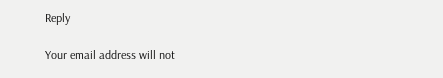Reply

Your email address will not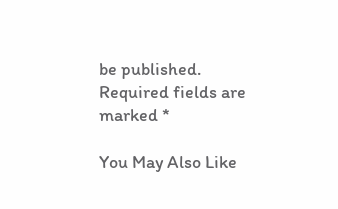be published. Required fields are marked *

You May Also Like